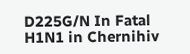D225G/N In Fatal H1N1 in Chernihiv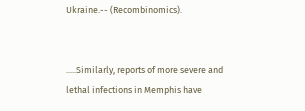Ukraine.-- (Recombinomics).


.....Similarly, reports of more severe and lethal infections in Memphis have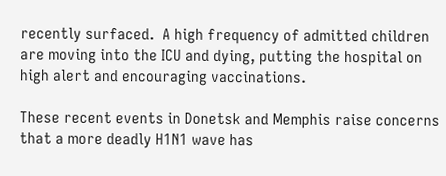recently surfaced.  A high frequency of admitted children are moving into the ICU and dying, putting the hospital on high alert and encouraging vaccinations.

These recent events in Donetsk and Memphis raise concerns that a more deadly H1N1 wave has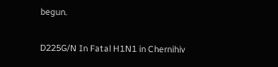begun.

D225G/N In Fatal H1N1 in Chernihiv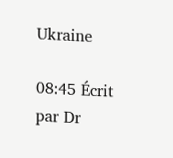Ukraine

08:45 Écrit par Dr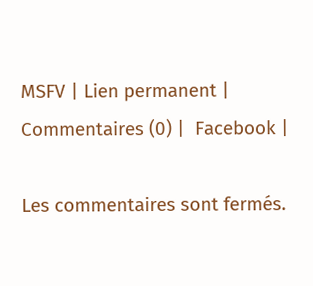MSFV | Lien permanent | Commentaires (0) |  Facebook |

Les commentaires sont fermés.